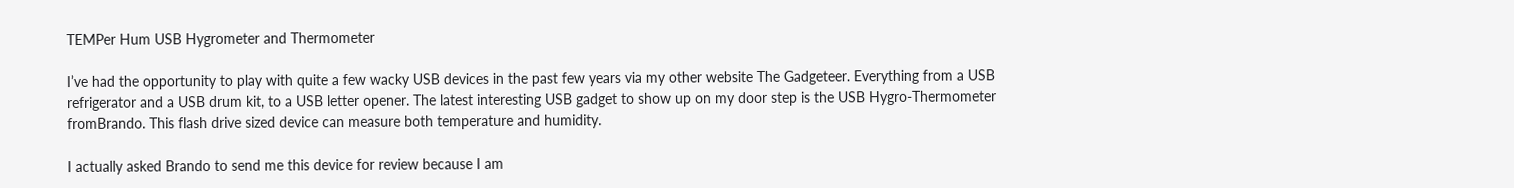TEMPer Hum USB Hygrometer and Thermometer

I’ve had the opportunity to play with quite a few wacky USB devices in the past few years via my other website The Gadgeteer. Everything from a USB refrigerator and a USB drum kit, to a USB letter opener. The latest interesting USB gadget to show up on my door step is the USB Hygro-Thermometer fromBrando. This flash drive sized device can measure both temperature and humidity.

I actually asked Brando to send me this device for review because I am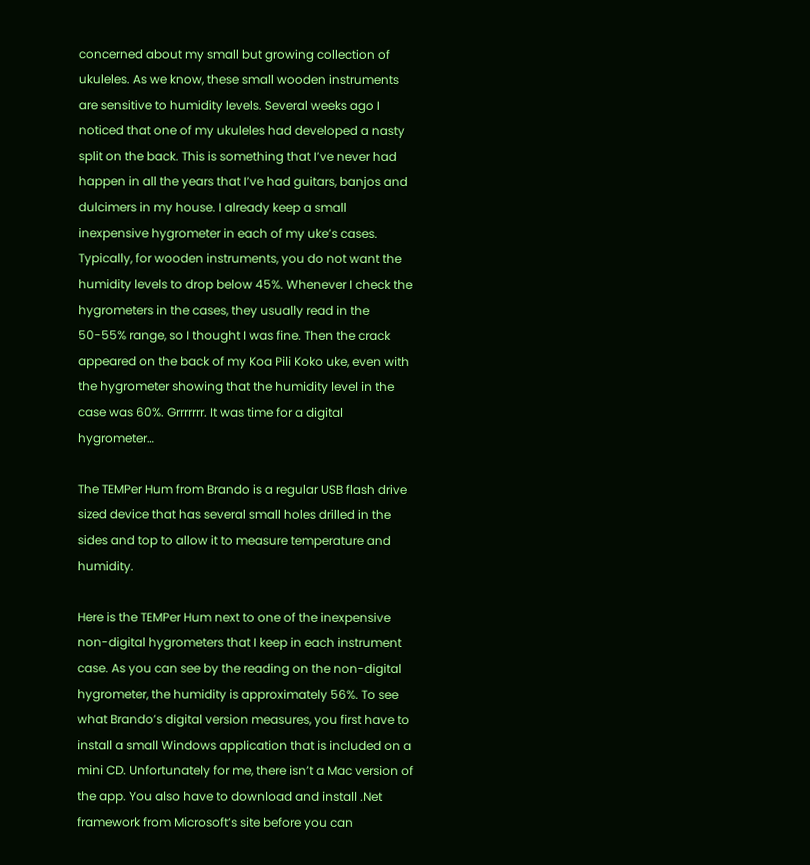concerned about my small but growing collection of ukuleles. As we know, these small wooden instruments are sensitive to humidity levels. Several weeks ago I noticed that one of my ukuleles had developed a nasty split on the back. This is something that I’ve never had happen in all the years that I’ve had guitars, banjos and dulcimers in my house. I already keep a small inexpensive hygrometer in each of my uke’s cases. Typically, for wooden instruments, you do not want the humidity levels to drop below 45%. Whenever I check the hygrometers in the cases, they usually read in the 50-55% range, so I thought I was fine. Then the crack appeared on the back of my Koa Pili Koko uke, even with the hygrometer showing that the humidity level in the case was 60%. Grrrrrrr. It was time for a digital hygrometer…

The TEMPer Hum from Brando is a regular USB flash drive sized device that has several small holes drilled in the sides and top to allow it to measure temperature and humidity.

Here is the TEMPer Hum next to one of the inexpensive non-digital hygrometers that I keep in each instrument case. As you can see by the reading on the non-digital hygrometer, the humidity is approximately 56%. To see what Brando’s digital version measures, you first have to install a small Windows application that is included on a mini CD. Unfortunately for me, there isn’t a Mac version of the app. You also have to download and install .Net framework from Microsoft’s site before you can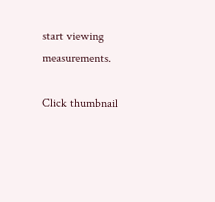start viewing measurements.

Click thumbnail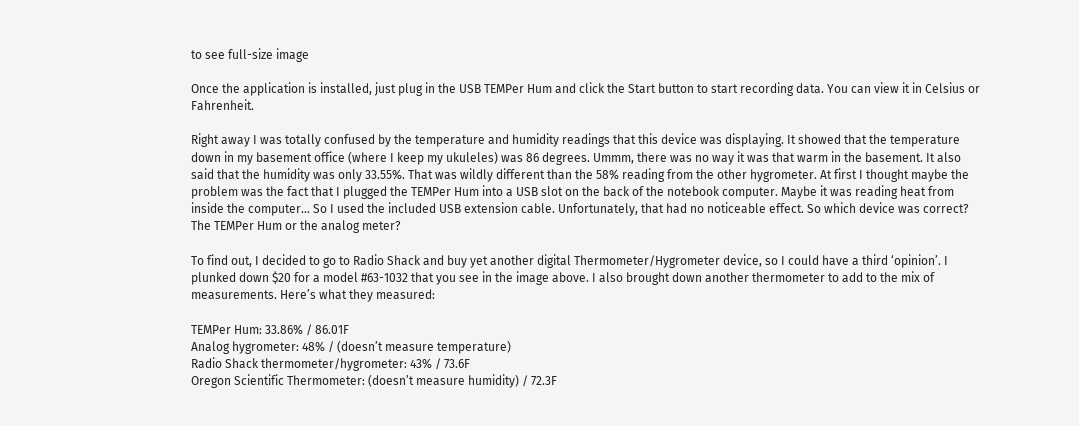to see full-size image

Once the application is installed, just plug in the USB TEMPer Hum and click the Start button to start recording data. You can view it in Celsius or Fahrenheit.

Right away I was totally confused by the temperature and humidity readings that this device was displaying. It showed that the temperature down in my basement office (where I keep my ukuleles) was 86 degrees. Ummm, there was no way it was that warm in the basement. It also said that the humidity was only 33.55%. That was wildly different than the 58% reading from the other hygrometer. At first I thought maybe the problem was the fact that I plugged the TEMPer Hum into a USB slot on the back of the notebook computer. Maybe it was reading heat from inside the computer… So I used the included USB extension cable. Unfortunately, that had no noticeable effect. So which device was correct? The TEMPer Hum or the analog meter?

To find out, I decided to go to Radio Shack and buy yet another digital Thermometer/Hygrometer device, so I could have a third ‘opinion’. I plunked down $20 for a model #63-1032 that you see in the image above. I also brought down another thermometer to add to the mix of measurements. Here’s what they measured:

TEMPer Hum: 33.86% / 86.01F
Analog hygrometer: 48% / (doesn’t measure temperature)
Radio Shack thermometer/hygrometer: 43% / 73.6F
Oregon Scientific Thermometer: (doesn’t measure humidity) / 72.3F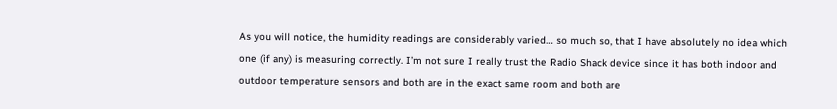As you will notice, the humidity readings are considerably varied… so much so, that I have absolutely no idea which one (if any) is measuring correctly. I’m not sure I really trust the Radio Shack device since it has both indoor and outdoor temperature sensors and both are in the exact same room and both are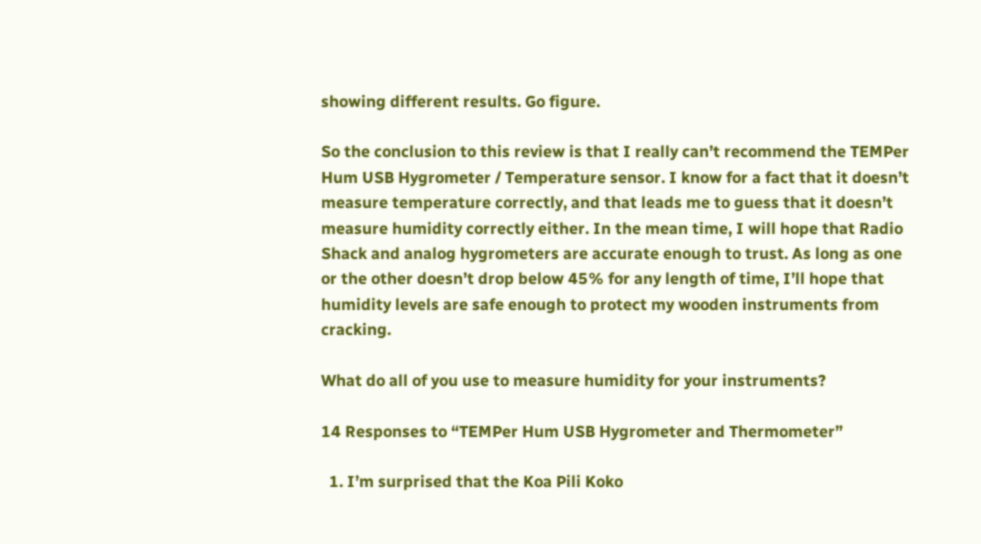showing different results. Go figure.

So the conclusion to this review is that I really can’t recommend the TEMPer Hum USB Hygrometer / Temperature sensor. I know for a fact that it doesn’t measure temperature correctly, and that leads me to guess that it doesn’t measure humidity correctly either. In the mean time, I will hope that Radio Shack and analog hygrometers are accurate enough to trust. As long as one or the other doesn’t drop below 45% for any length of time, I’ll hope that humidity levels are safe enough to protect my wooden instruments from cracking.

What do all of you use to measure humidity for your instruments?

14 Responses to “TEMPer Hum USB Hygrometer and Thermometer”

  1. I’m surprised that the Koa Pili Koko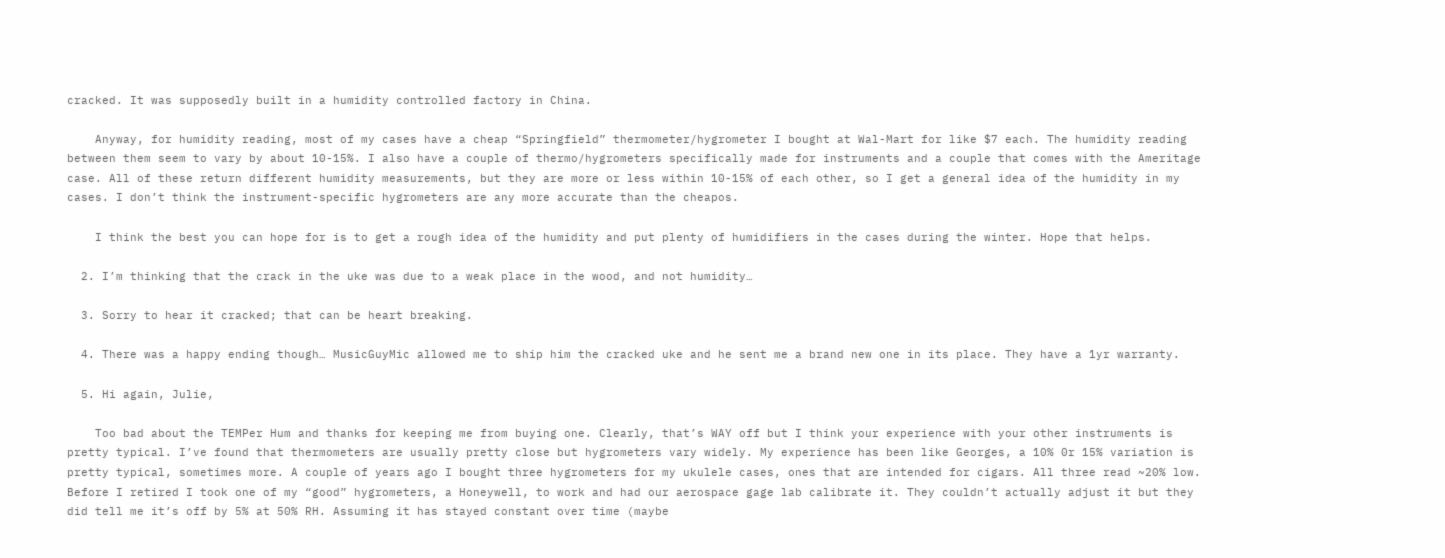cracked. It was supposedly built in a humidity controlled factory in China.

    Anyway, for humidity reading, most of my cases have a cheap “Springfield” thermometer/hygrometer I bought at Wal-Mart for like $7 each. The humidity reading between them seem to vary by about 10-15%. I also have a couple of thermo/hygrometers specifically made for instruments and a couple that comes with the Ameritage case. All of these return different humidity measurements, but they are more or less within 10-15% of each other, so I get a general idea of the humidity in my cases. I don’t think the instrument-specific hygrometers are any more accurate than the cheapos.

    I think the best you can hope for is to get a rough idea of the humidity and put plenty of humidifiers in the cases during the winter. Hope that helps.

  2. I’m thinking that the crack in the uke was due to a weak place in the wood, and not humidity…

  3. Sorry to hear it cracked; that can be heart breaking.

  4. There was a happy ending though… MusicGuyMic allowed me to ship him the cracked uke and he sent me a brand new one in its place. They have a 1yr warranty.

  5. Hi again, Julie,

    Too bad about the TEMPer Hum and thanks for keeping me from buying one. Clearly, that’s WAY off but I think your experience with your other instruments is pretty typical. I’ve found that thermometers are usually pretty close but hygrometers vary widely. My experience has been like Georges, a 10% 0r 15% variation is pretty typical, sometimes more. A couple of years ago I bought three hygrometers for my ukulele cases, ones that are intended for cigars. All three read ~20% low. Before I retired I took one of my “good” hygrometers, a Honeywell, to work and had our aerospace gage lab calibrate it. They couldn’t actually adjust it but they did tell me it’s off by 5% at 50% RH. Assuming it has stayed constant over time (maybe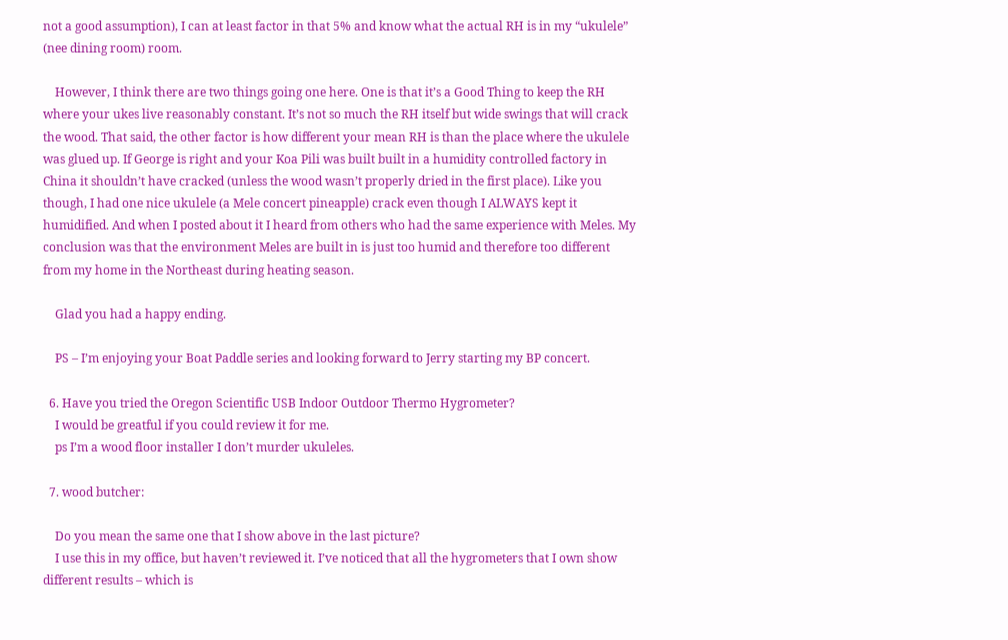not a good assumption), I can at least factor in that 5% and know what the actual RH is in my “ukulele” (nee dining room) room.

    However, I think there are two things going one here. One is that it’s a Good Thing to keep the RH where your ukes live reasonably constant. It’s not so much the RH itself but wide swings that will crack the wood. That said, the other factor is how different your mean RH is than the place where the ukulele was glued up. If George is right and your Koa Pili was built built in a humidity controlled factory in China it shouldn’t have cracked (unless the wood wasn’t properly dried in the first place). Like you though, I had one nice ukulele (a Mele concert pineapple) crack even though I ALWAYS kept it humidified. And when I posted about it I heard from others who had the same experience with Meles. My conclusion was that the environment Meles are built in is just too humid and therefore too different from my home in the Northeast during heating season.

    Glad you had a happy ending.

    PS – I’m enjoying your Boat Paddle series and looking forward to Jerry starting my BP concert.

  6. Have you tried the Oregon Scientific USB Indoor Outdoor Thermo Hygrometer?
    I would be greatful if you could review it for me.
    ps I’m a wood floor installer I don’t murder ukuleles.

  7. wood butcher:

    Do you mean the same one that I show above in the last picture?
    I use this in my office, but haven’t reviewed it. I’ve noticed that all the hygrometers that I own show different results – which is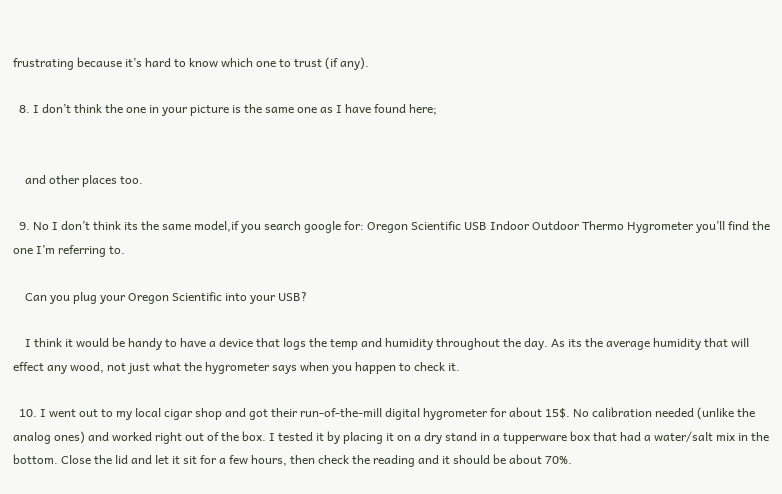frustrating because it’s hard to know which one to trust (if any).

  8. I don’t think the one in your picture is the same one as I have found here;


    and other places too.

  9. No I don’t think its the same model,if you search google for: Oregon Scientific USB Indoor Outdoor Thermo Hygrometer you’ll find the one I’m referring to.

    Can you plug your Oregon Scientific into your USB?

    I think it would be handy to have a device that logs the temp and humidity throughout the day. As its the average humidity that will effect any wood, not just what the hygrometer says when you happen to check it.

  10. I went out to my local cigar shop and got their run-of-the-mill digital hygrometer for about 15$. No calibration needed (unlike the analog ones) and worked right out of the box. I tested it by placing it on a dry stand in a tupperware box that had a water/salt mix in the bottom. Close the lid and let it sit for a few hours, then check the reading and it should be about 70%.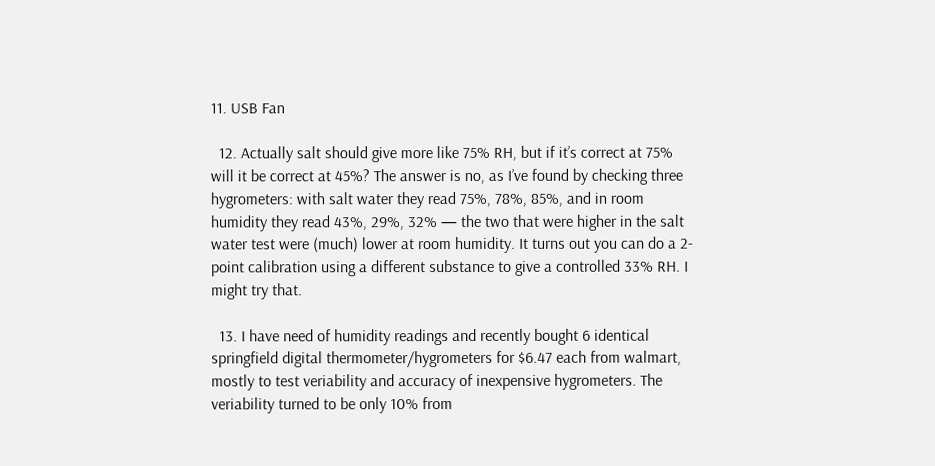11. USB Fan

  12. Actually salt should give more like 75% RH, but if it’s correct at 75% will it be correct at 45%? The answer is no, as I’ve found by checking three hygrometers: with salt water they read 75%, 78%, 85%, and in room humidity they read 43%, 29%, 32% — the two that were higher in the salt water test were (much) lower at room humidity. It turns out you can do a 2-point calibration using a different substance to give a controlled 33% RH. I might try that.

  13. I have need of humidity readings and recently bought 6 identical springfield digital thermometer/hygrometers for $6.47 each from walmart, mostly to test veriability and accuracy of inexpensive hygrometers. The veriability turned to be only 10% from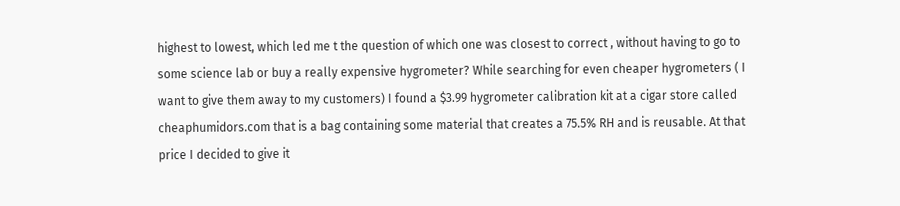highest to lowest, which led me t the question of which one was closest to correct , without having to go to some science lab or buy a really expensive hygrometer? While searching for even cheaper hygrometers ( I want to give them away to my customers) I found a $3.99 hygrometer calibration kit at a cigar store called cheaphumidors.com that is a bag containing some material that creates a 75.5% RH and is reusable. At that price I decided to give it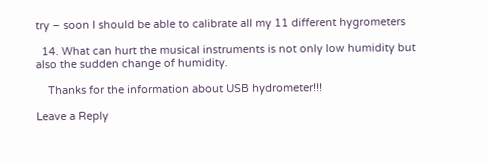try – soon I should be able to calibrate all my 11 different hygrometers

  14. What can hurt the musical instruments is not only low humidity but also the sudden change of humidity.

    Thanks for the information about USB hydrometer!!!

Leave a Reply